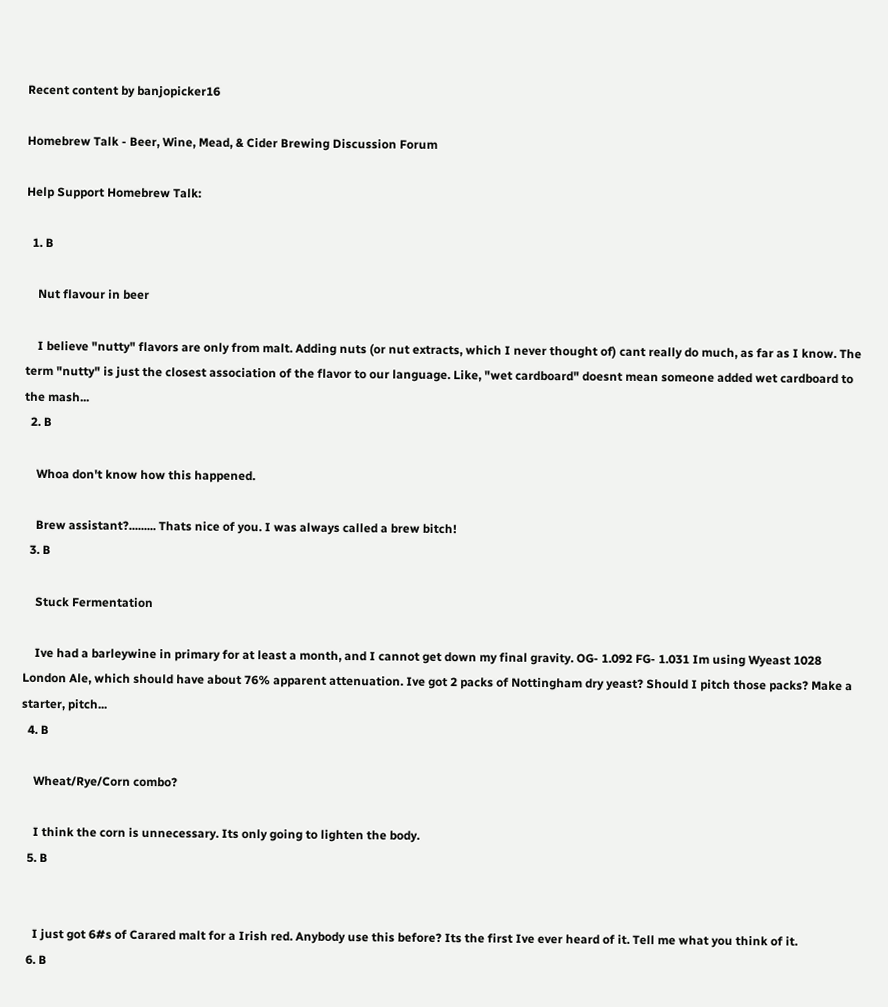Recent content by banjopicker16

Homebrew Talk - Beer, Wine, Mead, & Cider Brewing Discussion Forum

Help Support Homebrew Talk:

  1. B

    Nut flavour in beer

    I believe "nutty" flavors are only from malt. Adding nuts (or nut extracts, which I never thought of) cant really do much, as far as I know. The term "nutty" is just the closest association of the flavor to our language. Like, "wet cardboard" doesnt mean someone added wet cardboard to the mash...
  2. B

    Whoa don't know how this happened.

    Brew assistant?......... Thats nice of you. I was always called a brew bitch!
  3. B

    Stuck Fermentation

    Ive had a barleywine in primary for at least a month, and I cannot get down my final gravity. OG- 1.092 FG- 1.031 Im using Wyeast 1028 London Ale, which should have about 76% apparent attenuation. Ive got 2 packs of Nottingham dry yeast? Should I pitch those packs? Make a starter, pitch...
  4. B

    Wheat/Rye/Corn combo?

    I think the corn is unnecessary. Its only going to lighten the body.
  5. B


    I just got 6#s of Carared malt for a Irish red. Anybody use this before? Its the first Ive ever heard of it. Tell me what you think of it.
  6. B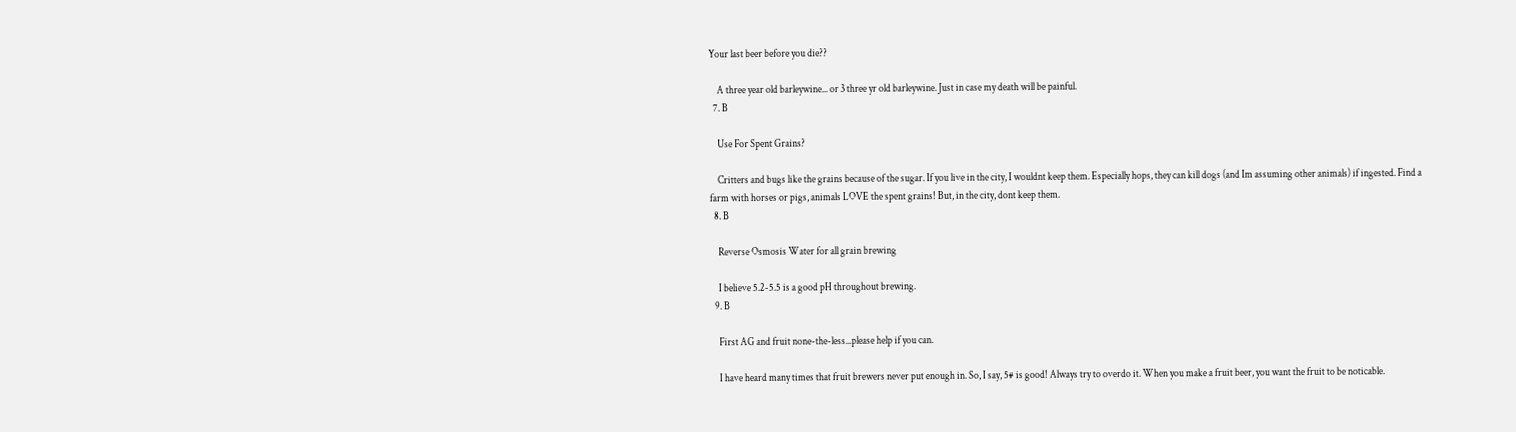Your last beer before you die??

    A three year old barleywine... or 3 three yr old barleywine. Just in case my death will be painful.
  7. B

    Use For Spent Grains?

    Critters and bugs like the grains because of the sugar. If you live in the city, I wouldnt keep them. Especially hops, they can kill dogs (and Im assuming other animals) if ingested. Find a farm with horses or pigs, animals LOVE the spent grains! But, in the city, dont keep them.
  8. B

    Reverse Osmosis Water for all grain brewing

    I believe 5.2-5.5 is a good pH throughout brewing.
  9. B

    First AG and fruit none-the-less...please help if you can.

    I have heard many times that fruit brewers never put enough in. So, I say, 5# is good! Always try to overdo it. When you make a fruit beer, you want the fruit to be noticable.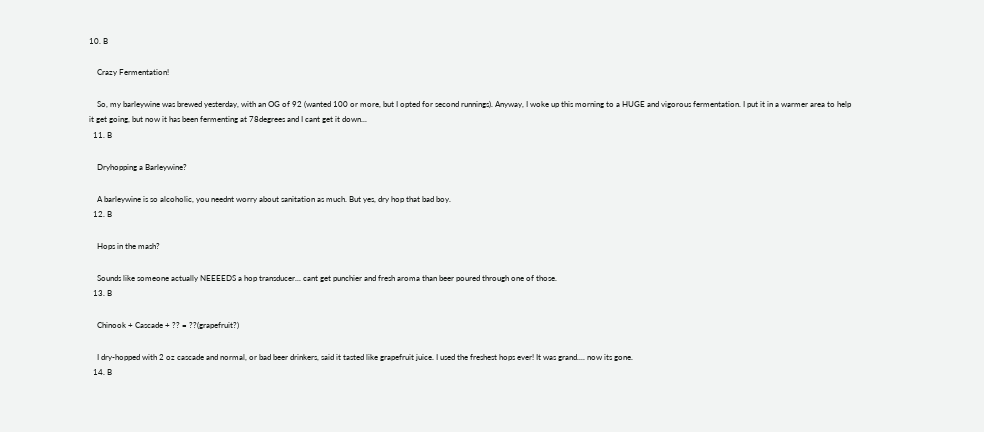10. B

    Crazy Fermentation!

    So, my barleywine was brewed yesterday, with an OG of 92 (wanted 100 or more, but I opted for second runnings). Anyway, I woke up this morning to a HUGE and vigorous fermentation. I put it in a warmer area to help it get going, but now it has been fermenting at 78degrees and I cant get it down...
  11. B

    Dryhopping a Barleywine?

    A barleywine is so alcoholic, you neednt worry about sanitation as much. But yes, dry hop that bad boy.
  12. B

    Hops in the mash?

    Sounds like someone actually NEEEEDS a hop transducer... cant get punchier and fresh aroma than beer poured through one of those.
  13. B

    Chinook + Cascade + ?? = ??(grapefruit?)

    I dry-hopped with 2 oz cascade and normal, or bad beer drinkers, said it tasted like grapefruit juice. I used the freshest hops ever! It was grand.... now its gone.
  14. B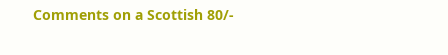Comments on a Scottish 80/-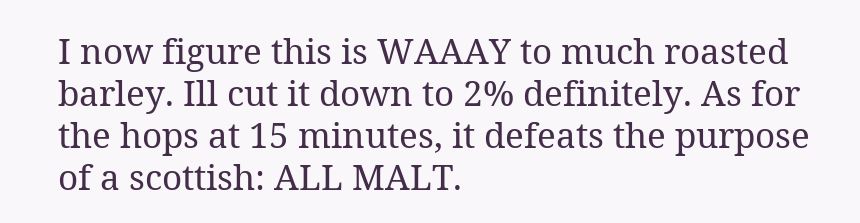I now figure this is WAAAY to much roasted barley. Ill cut it down to 2% definitely. As for the hops at 15 minutes, it defeats the purpose of a scottish: ALL MALT.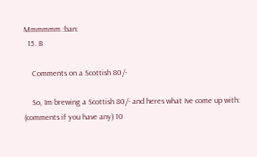Mmmmmm.:ban:
  15. B

    Comments on a Scottish 80/-

    So, Im brewing a Scottish 80/- and heres what Ive come up with: (comments if you have any) 10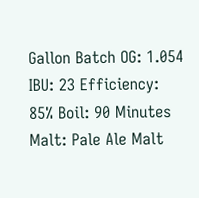Gallon Batch OG: 1.054 IBU: 23 Efficiency: 85% Boil: 90 Minutes Malt: Pale Ale Malt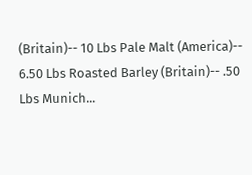(Britain)-- 10 Lbs Pale Malt (America)-- 6.50 Lbs Roasted Barley (Britain)-- .50 Lbs Munich...